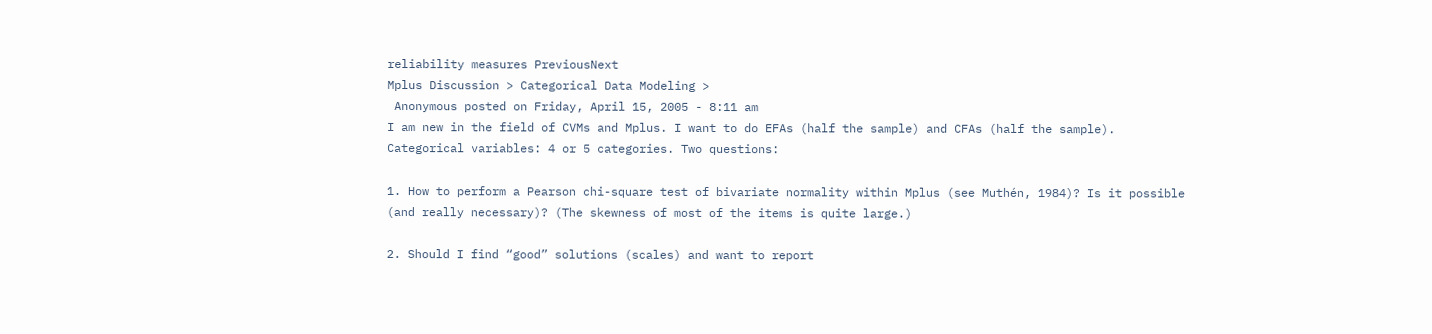reliability measures PreviousNext
Mplus Discussion > Categorical Data Modeling >
 Anonymous posted on Friday, April 15, 2005 - 8:11 am
I am new in the field of CVMs and Mplus. I want to do EFAs (half the sample) and CFAs (half the sample). Categorical variables: 4 or 5 categories. Two questions:

1. How to perform a Pearson chi-square test of bivariate normality within Mplus (see Muthén, 1984)? Is it possible (and really necessary)? (The skewness of most of the items is quite large.)

2. Should I find “good” solutions (scales) and want to report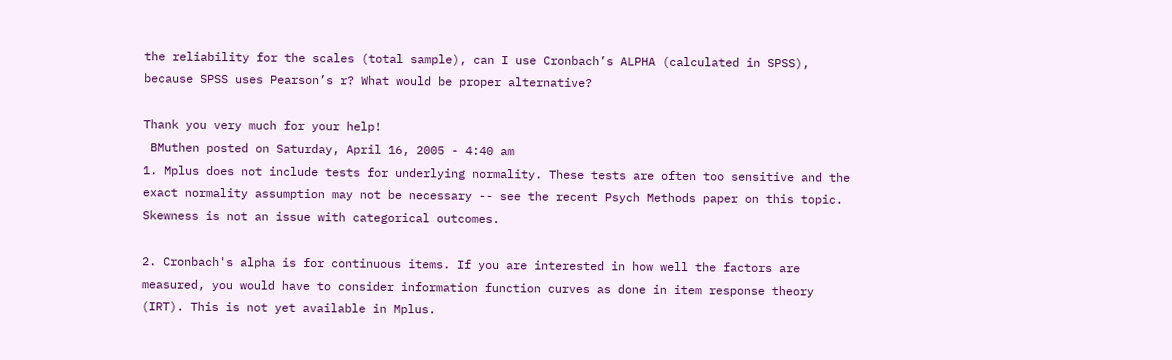the reliability for the scales (total sample), can I use Cronbach’s ALPHA (calculated in SPSS), because SPSS uses Pearson’s r? What would be proper alternative?

Thank you very much for your help!
 BMuthen posted on Saturday, April 16, 2005 - 4:40 am
1. Mplus does not include tests for underlying normality. These tests are often too sensitive and the exact normality assumption may not be necessary -- see the recent Psych Methods paper on this topic. Skewness is not an issue with categorical outcomes.

2. Cronbach's alpha is for continuous items. If you are interested in how well the factors are measured, you would have to consider information function curves as done in item response theory (IRT). This is not yet available in Mplus.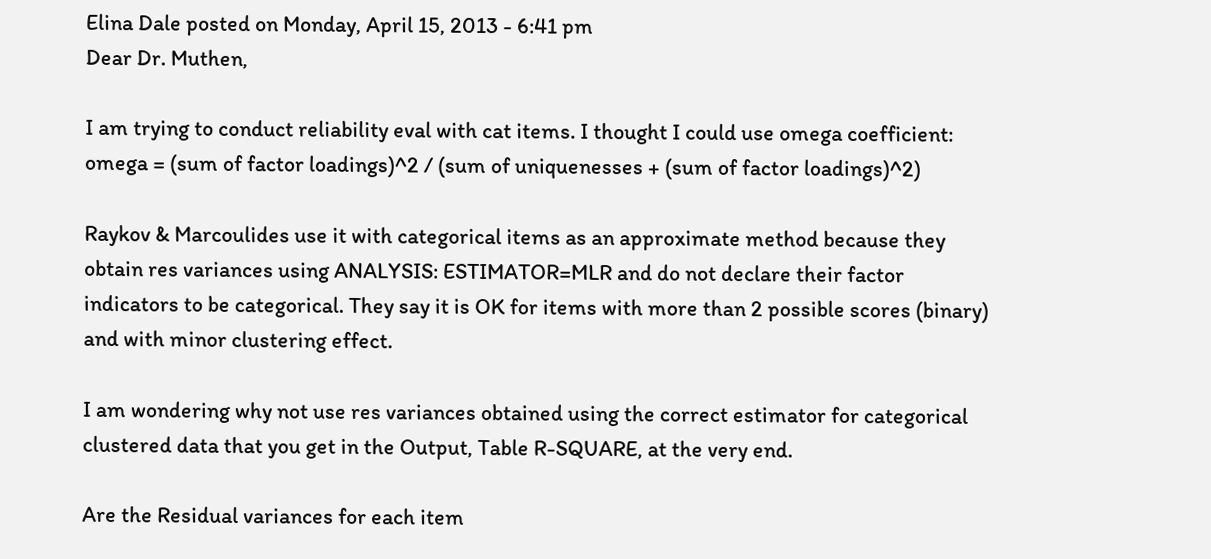Elina Dale posted on Monday, April 15, 2013 - 6:41 pm
Dear Dr. Muthen,

I am trying to conduct reliability eval with cat items. I thought I could use omega coefficient:
omega = (sum of factor loadings)^2 / (sum of uniquenesses + (sum of factor loadings)^2)

Raykov & Marcoulides use it with categorical items as an approximate method because they obtain res variances using ANALYSIS: ESTIMATOR=MLR and do not declare their factor indicators to be categorical. They say it is OK for items with more than 2 possible scores (binary) and with minor clustering effect.

I am wondering why not use res variances obtained using the correct estimator for categorical clustered data that you get in the Output, Table R-SQUARE, at the very end.

Are the Residual variances for each item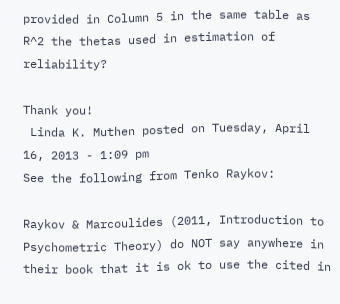provided in Column 5 in the same table as R^2 the thetas used in estimation of reliability?

Thank you!
 Linda K. Muthen posted on Tuesday, April 16, 2013 - 1:09 pm
See the following from Tenko Raykov:

Raykov & Marcoulides (2011, Introduction to Psychometric Theory) do NOT say anywhere in their book that it is ok to use the cited in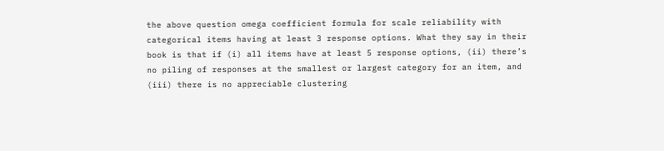the above question omega coefficient formula for scale reliability with categorical items having at least 3 response options. What they say in their book is that if (i) all items have at least 5 response options, (ii) there’s no piling of responses at the smallest or largest category for an item, and (iii) there is no appreciable clustering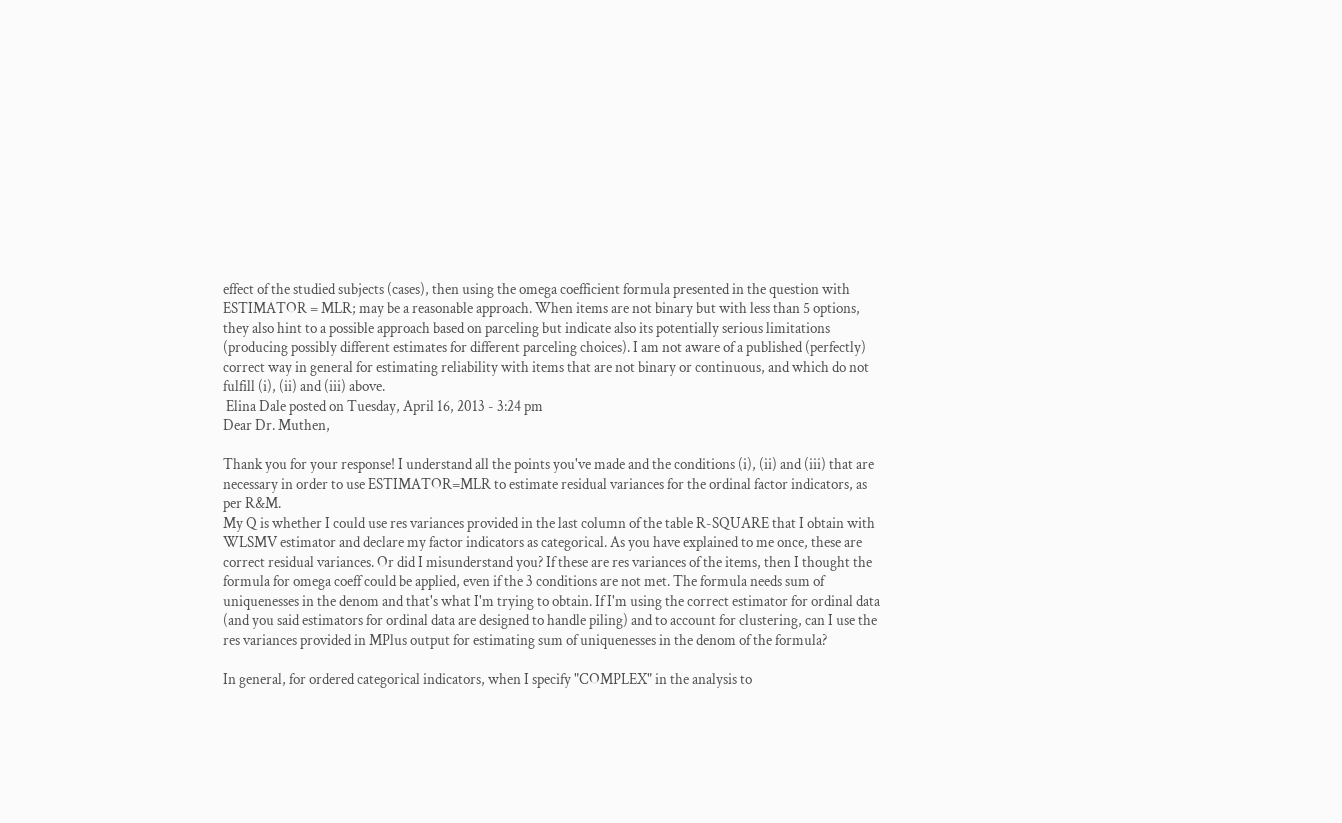effect of the studied subjects (cases), then using the omega coefficient formula presented in the question with ESTIMATOR = MLR; may be a reasonable approach. When items are not binary but with less than 5 options, they also hint to a possible approach based on parceling but indicate also its potentially serious limitations (producing possibly different estimates for different parceling choices). I am not aware of a published (perfectly) correct way in general for estimating reliability with items that are not binary or continuous, and which do not fulfill (i), (ii) and (iii) above.
 Elina Dale posted on Tuesday, April 16, 2013 - 3:24 pm
Dear Dr. Muthen,

Thank you for your response! I understand all the points you've made and the conditions (i), (ii) and (iii) that are necessary in order to use ESTIMATOR=MLR to estimate residual variances for the ordinal factor indicators, as per R&M.
My Q is whether I could use res variances provided in the last column of the table R-SQUARE that I obtain with WLSMV estimator and declare my factor indicators as categorical. As you have explained to me once, these are correct residual variances. Or did I misunderstand you? If these are res variances of the items, then I thought the formula for omega coeff could be applied, even if the 3 conditions are not met. The formula needs sum of uniquenesses in the denom and that's what I'm trying to obtain. If I'm using the correct estimator for ordinal data (and you said estimators for ordinal data are designed to handle piling) and to account for clustering, can I use the res variances provided in MPlus output for estimating sum of uniquenesses in the denom of the formula?

In general, for ordered categorical indicators, when I specify "COMPLEX" in the analysis to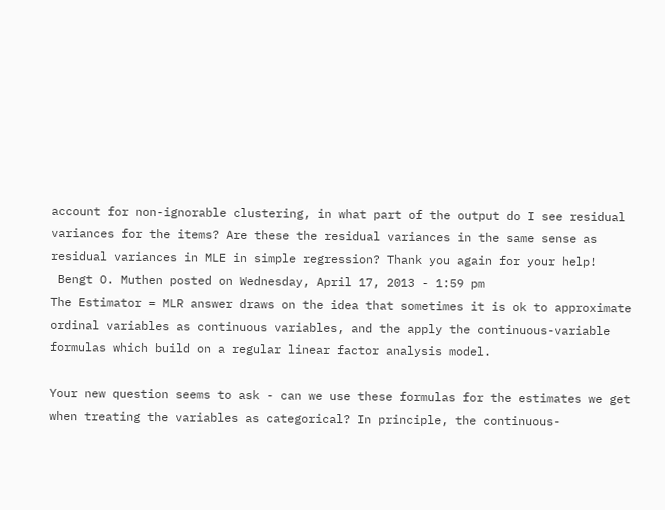account for non-ignorable clustering, in what part of the output do I see residual variances for the items? Are these the residual variances in the same sense as residual variances in MLE in simple regression? Thank you again for your help!
 Bengt O. Muthen posted on Wednesday, April 17, 2013 - 1:59 pm
The Estimator = MLR answer draws on the idea that sometimes it is ok to approximate ordinal variables as continuous variables, and the apply the continuous-variable formulas which build on a regular linear factor analysis model.

Your new question seems to ask - can we use these formulas for the estimates we get when treating the variables as categorical? In principle, the continuous-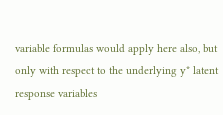variable formulas would apply here also, but only with respect to the underlying y* latent response variables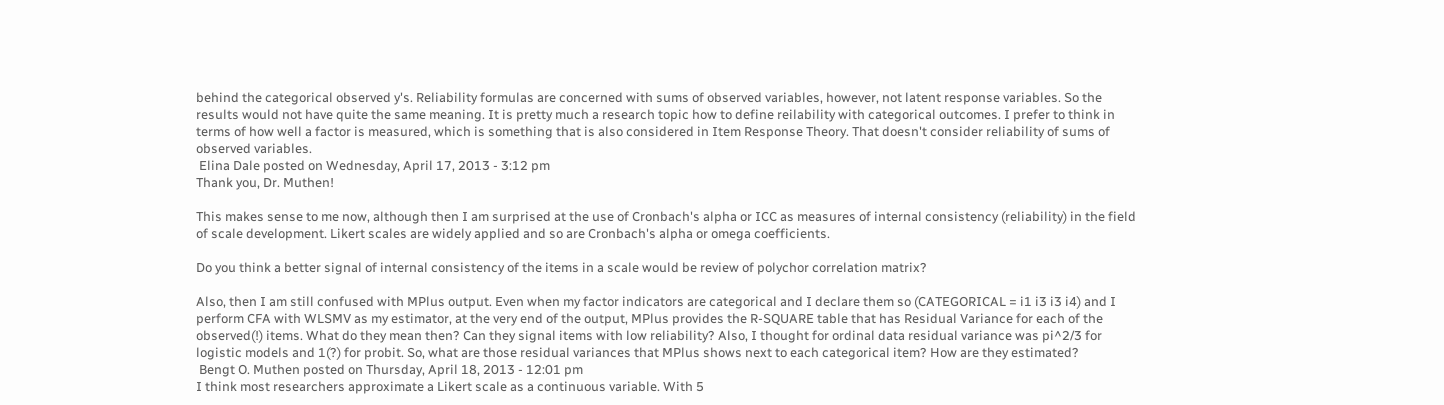behind the categorical observed y's. Reliability formulas are concerned with sums of observed variables, however, not latent response variables. So the results would not have quite the same meaning. It is pretty much a research topic how to define reilability with categorical outcomes. I prefer to think in terms of how well a factor is measured, which is something that is also considered in Item Response Theory. That doesn't consider reliability of sums of observed variables.
 Elina Dale posted on Wednesday, April 17, 2013 - 3:12 pm
Thank you, Dr. Muthen!

This makes sense to me now, although then I am surprised at the use of Cronbach's alpha or ICC as measures of internal consistency (reliability) in the field of scale development. Likert scales are widely applied and so are Cronbach's alpha or omega coefficients.

Do you think a better signal of internal consistency of the items in a scale would be review of polychor correlation matrix?

Also, then I am still confused with MPlus output. Even when my factor indicators are categorical and I declare them so (CATEGORICAL = i1 i3 i3 i4) and I perform CFA with WLSMV as my estimator, at the very end of the output, MPlus provides the R-SQUARE table that has Residual Variance for each of the observed(!) items. What do they mean then? Can they signal items with low reliability? Also, I thought for ordinal data residual variance was pi^2/3 for logistic models and 1(?) for probit. So, what are those residual variances that MPlus shows next to each categorical item? How are they estimated?
 Bengt O. Muthen posted on Thursday, April 18, 2013 - 12:01 pm
I think most researchers approximate a Likert scale as a continuous variable. With 5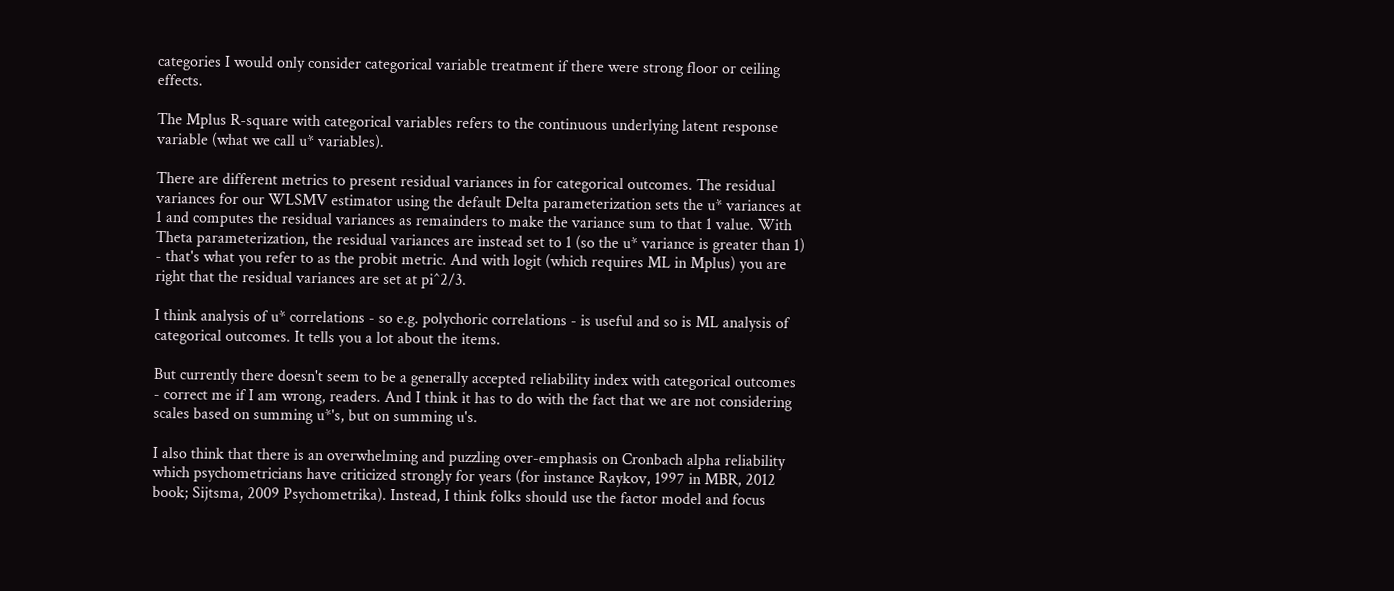categories I would only consider categorical variable treatment if there were strong floor or ceiling effects.

The Mplus R-square with categorical variables refers to the continuous underlying latent response variable (what we call u* variables).

There are different metrics to present residual variances in for categorical outcomes. The residual variances for our WLSMV estimator using the default Delta parameterization sets the u* variances at 1 and computes the residual variances as remainders to make the variance sum to that 1 value. With Theta parameterization, the residual variances are instead set to 1 (so the u* variance is greater than 1) - that's what you refer to as the probit metric. And with logit (which requires ML in Mplus) you are right that the residual variances are set at pi^2/3.

I think analysis of u* correlations - so e.g. polychoric correlations - is useful and so is ML analysis of categorical outcomes. It tells you a lot about the items.

But currently there doesn't seem to be a generally accepted reliability index with categorical outcomes - correct me if I am wrong, readers. And I think it has to do with the fact that we are not considering scales based on summing u*'s, but on summing u's.

I also think that there is an overwhelming and puzzling over-emphasis on Cronbach alpha reliability which psychometricians have criticized strongly for years (for instance Raykov, 1997 in MBR, 2012 book; Sijtsma, 2009 Psychometrika). Instead, I think folks should use the factor model and focus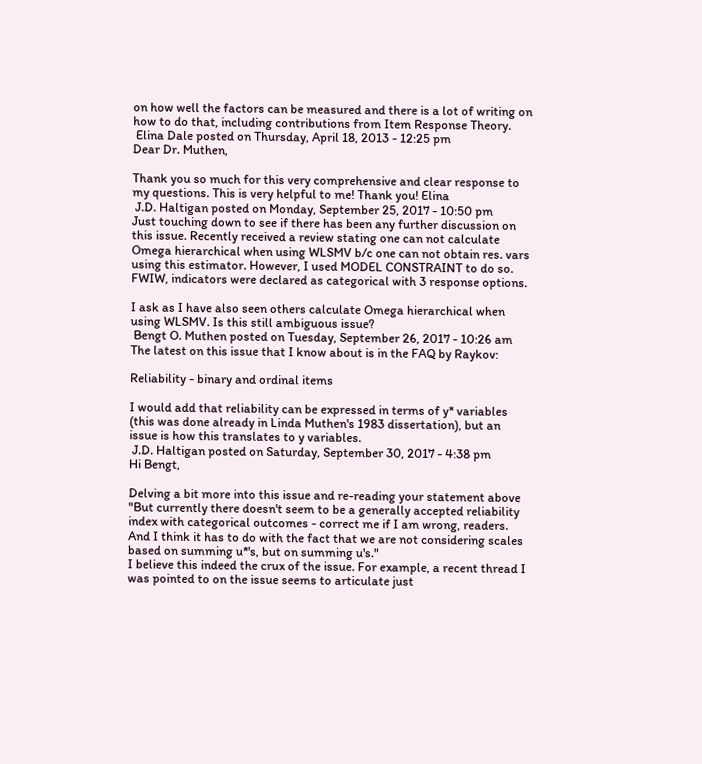on how well the factors can be measured and there is a lot of writing on how to do that, including contributions from Item Response Theory.
 Elina Dale posted on Thursday, April 18, 2013 - 12:25 pm
Dear Dr. Muthen,

Thank you so much for this very comprehensive and clear response to my questions. This is very helpful to me! Thank you! Elina
 J.D. Haltigan posted on Monday, September 25, 2017 - 10:50 pm
Just touching down to see if there has been any further discussion on this issue. Recently received a review stating one can not calculate Omega hierarchical when using WLSMV b/c one can not obtain res. vars using this estimator. However, I used MODEL CONSTRAINT to do so. FWIW, indicators were declared as categorical with 3 response options.

I ask as I have also seen others calculate Omega hierarchical when using WLSMV. Is this still ambiguous issue?
 Bengt O. Muthen posted on Tuesday, September 26, 2017 - 10:26 am
The latest on this issue that I know about is in the FAQ by Raykov:

Reliability - binary and ordinal items

I would add that reliability can be expressed in terms of y* variables (this was done already in Linda Muthen's 1983 dissertation), but an issue is how this translates to y variables.
 J.D. Haltigan posted on Saturday, September 30, 2017 - 4:38 pm
Hi Bengt,

Delving a bit more into this issue and re-reading your statement above
"But currently there doesn't seem to be a generally accepted reliability index with categorical outcomes - correct me if I am wrong, readers. And I think it has to do with the fact that we are not considering scales based on summing u*'s, but on summing u's."
I believe this indeed the crux of the issue. For example, a recent thread I was pointed to on the issue seems to articulate just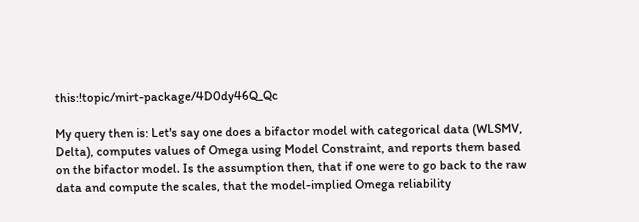this:!topic/mirt-package/4D0dy46Q_Qc

My query then is: Let's say one does a bifactor model with categorical data (WLSMV, Delta), computes values of Omega using Model Constraint, and reports them based on the bifactor model. Is the assumption then, that if one were to go back to the raw data and compute the scales, that the model-implied Omega reliability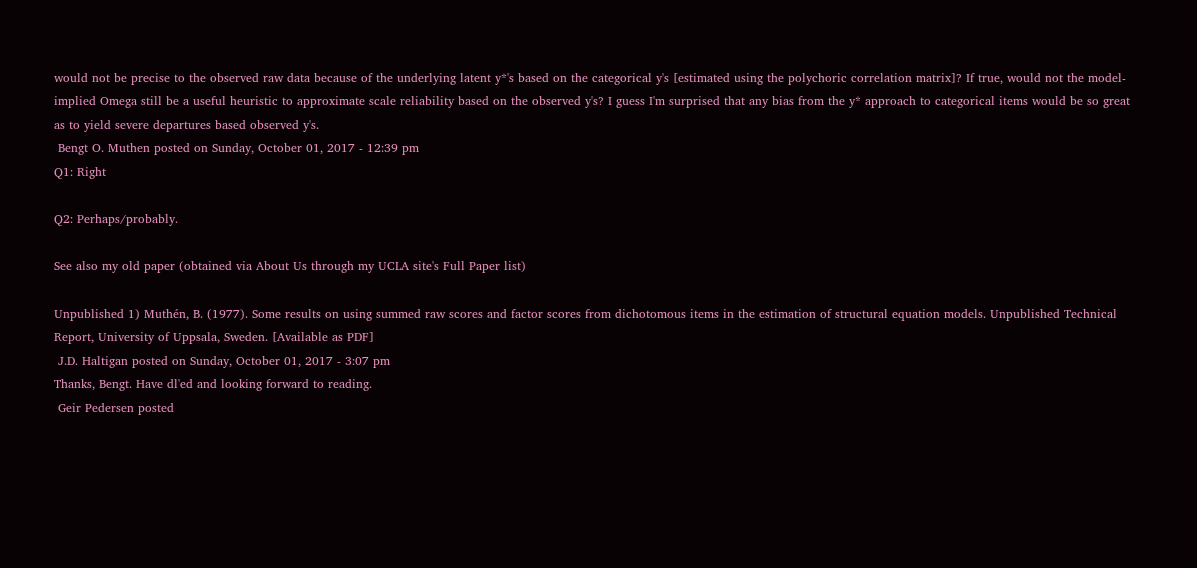would not be precise to the observed raw data because of the underlying latent y*'s based on the categorical y's [estimated using the polychoric correlation matrix]? If true, would not the model-implied Omega still be a useful heuristic to approximate scale reliability based on the observed y's? I guess I'm surprised that any bias from the y* approach to categorical items would be so great as to yield severe departures based observed y's.
 Bengt O. Muthen posted on Sunday, October 01, 2017 - 12:39 pm
Q1: Right

Q2: Perhaps/probably.

See also my old paper (obtained via About Us through my UCLA site's Full Paper list)

Unpublished 1) Muthén, B. (1977). Some results on using summed raw scores and factor scores from dichotomous items in the estimation of structural equation models. Unpublished Technical Report, University of Uppsala, Sweden. [Available as PDF]
 J.D. Haltigan posted on Sunday, October 01, 2017 - 3:07 pm
Thanks, Bengt. Have dl'ed and looking forward to reading.
 Geir Pedersen posted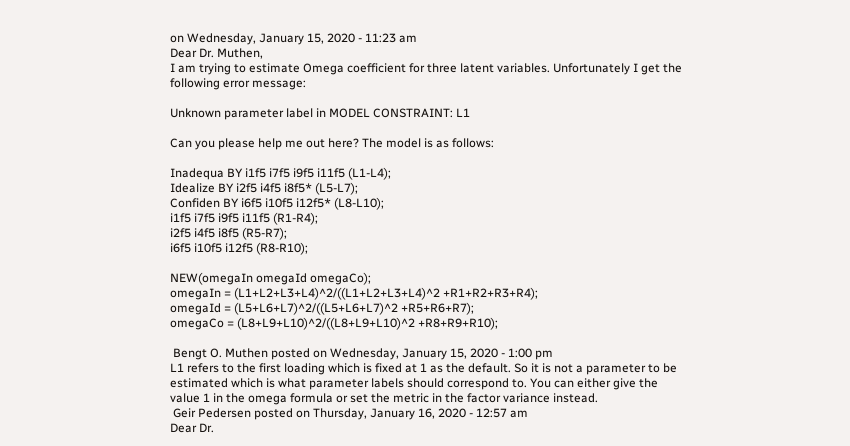on Wednesday, January 15, 2020 - 11:23 am
Dear Dr. Muthen,
I am trying to estimate Omega coefficient for three latent variables. Unfortunately I get the following error message:

Unknown parameter label in MODEL CONSTRAINT: L1

Can you please help me out here? The model is as follows:

Inadequa BY i1f5 i7f5 i9f5 i11f5 (L1-L4);
Idealize BY i2f5 i4f5 i8f5* (L5-L7);
Confiden BY i6f5 i10f5 i12f5* (L8-L10);
i1f5 i7f5 i9f5 i11f5 (R1-R4);
i2f5 i4f5 i8f5 (R5-R7);
i6f5 i10f5 i12f5 (R8-R10);

NEW(omegaIn omegaId omegaCo);
omegaIn = (L1+L2+L3+L4)^2/((L1+L2+L3+L4)^2 +R1+R2+R3+R4);
omegaId = (L5+L6+L7)^2/((L5+L6+L7)^2 +R5+R6+R7);
omegaCo = (L8+L9+L10)^2/((L8+L9+L10)^2 +R8+R9+R10);

 Bengt O. Muthen posted on Wednesday, January 15, 2020 - 1:00 pm
L1 refers to the first loading which is fixed at 1 as the default. So it is not a parameter to be estimated which is what parameter labels should correspond to. You can either give the value 1 in the omega formula or set the metric in the factor variance instead.
 Geir Pedersen posted on Thursday, January 16, 2020 - 12:57 am
Dear Dr.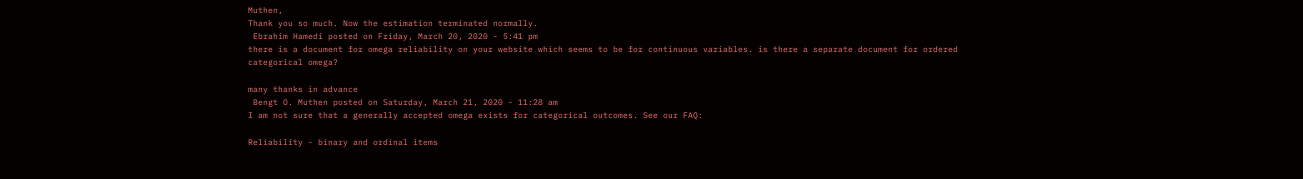Muthen,
Thank you so much. Now the estimation terminated normally.
 Ebrahim Hamedi posted on Friday, March 20, 2020 - 5:41 pm
there is a document for omega reliability on your website which seems to be for continuous variables. is there a separate document for ordered categorical omega?

many thanks in advance
 Bengt O. Muthen posted on Saturday, March 21, 2020 - 11:28 am
I am not sure that a generally accepted omega exists for categorical outcomes. See our FAQ:

Reliability - binary and ordinal items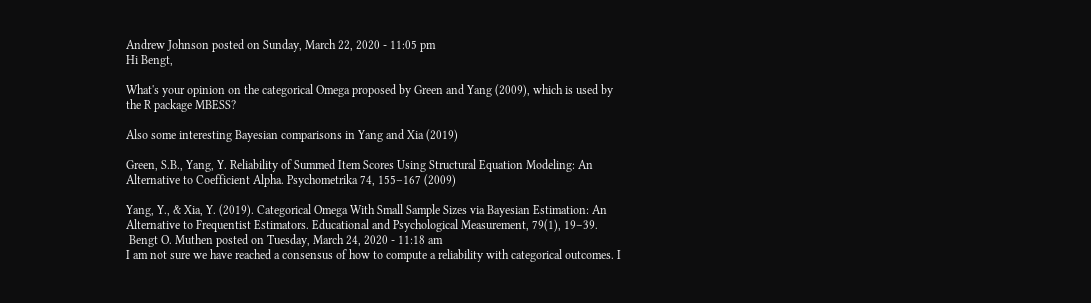Andrew Johnson posted on Sunday, March 22, 2020 - 11:05 pm
Hi Bengt,

What's your opinion on the categorical Omega proposed by Green and Yang (2009), which is used by the R package MBESS?

Also some interesting Bayesian comparisons in Yang and Xia (2019)

Green, S.B., Yang, Y. Reliability of Summed Item Scores Using Structural Equation Modeling: An Alternative to Coefficient Alpha. Psychometrika 74, 155–167 (2009)

Yang, Y., & Xia, Y. (2019). Categorical Omega With Small Sample Sizes via Bayesian Estimation: An Alternative to Frequentist Estimators. Educational and Psychological Measurement, 79(1), 19–39.
 Bengt O. Muthen posted on Tuesday, March 24, 2020 - 11:18 am
I am not sure we have reached a consensus of how to compute a reliability with categorical outcomes. I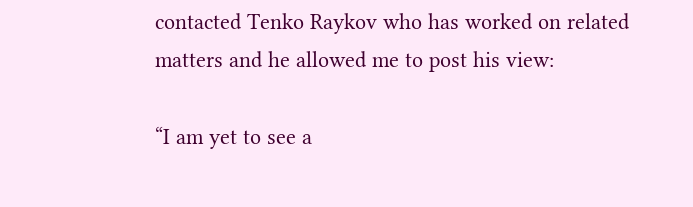contacted Tenko Raykov who has worked on related matters and he allowed me to post his view:

“I am yet to see a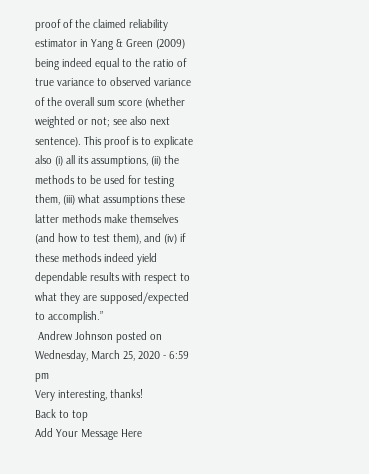proof of the claimed reliability estimator in Yang & Green (2009) being indeed equal to the ratio of true variance to observed variance of the overall sum score (whether weighted or not; see also next sentence). This proof is to explicate also (i) all its assumptions, (ii) the methods to be used for testing them, (iii) what assumptions these latter methods make themselves (and how to test them), and (iv) if these methods indeed yield dependable results with respect to what they are supposed/expected to accomplish.”
 Andrew Johnson posted on Wednesday, March 25, 2020 - 6:59 pm
Very interesting, thanks!
Back to top
Add Your Message Here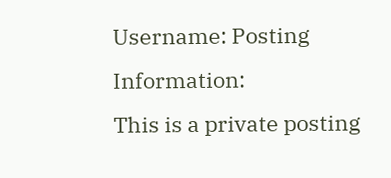Username: Posting Information:
This is a private posting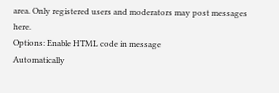area. Only registered users and moderators may post messages here.
Options: Enable HTML code in message
Automatically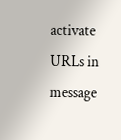activate URLs in message